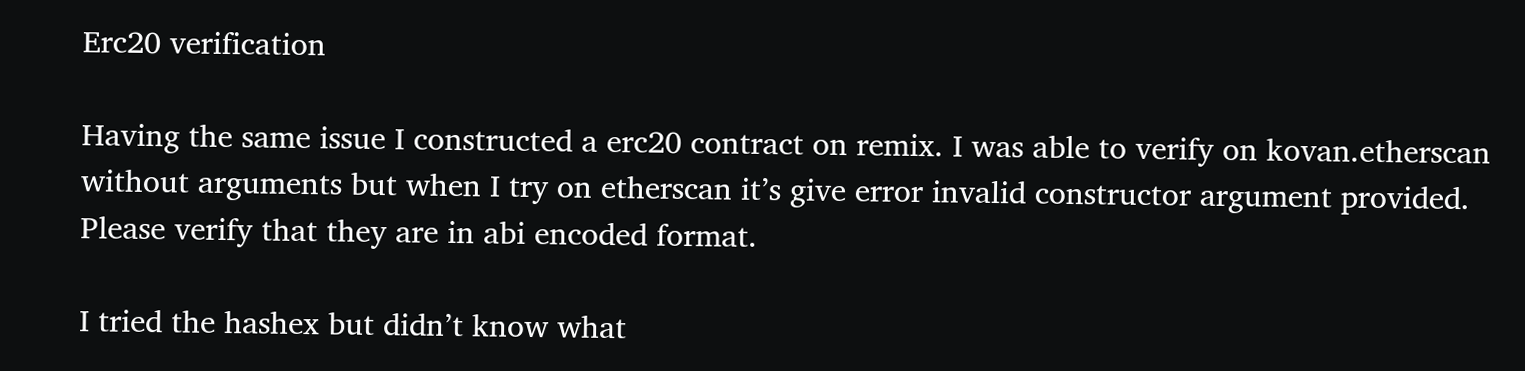Erc20 verification

Having the same issue I constructed a erc20 contract on remix. I was able to verify on kovan.etherscan without arguments but when I try on etherscan it’s give error invalid constructor argument provided. Please verify that they are in abi encoded format.

I tried the hashex but didn’t know what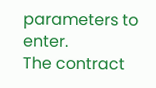parameters to enter.
The contract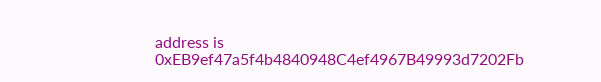address is 0xEB9ef47a5f4b4840948C4ef4967B49993d7202Fb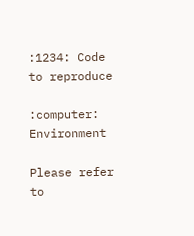:1234: Code to reproduce

:computer: Environment

Please refer to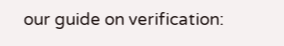our guide on verification: